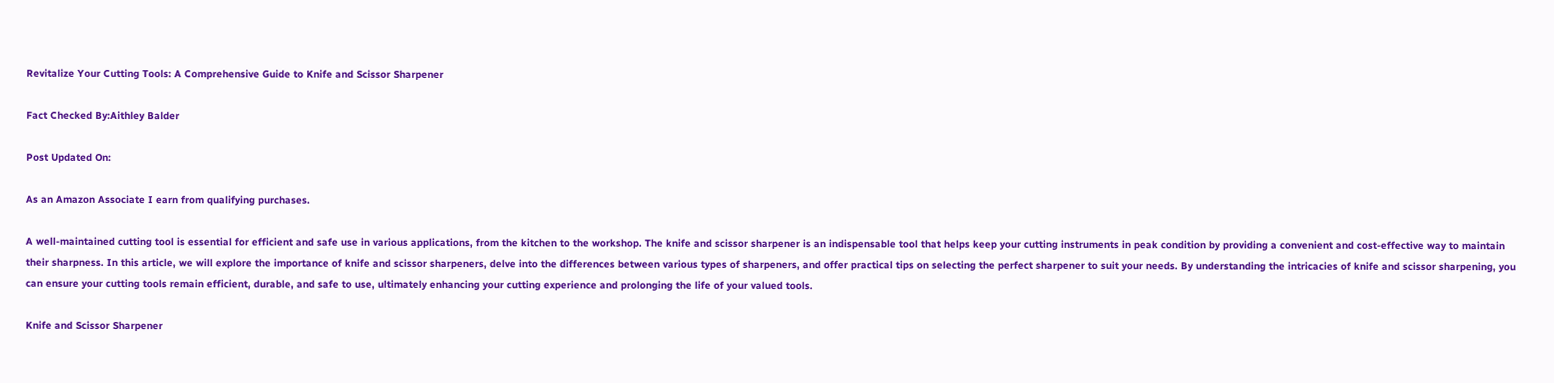Revitalize Your Cutting Tools: A Comprehensive Guide to Knife and Scissor Sharpener

Fact Checked By:Aithley Balder

Post Updated On:

As an Amazon Associate I earn from qualifying purchases.

A well-maintained cutting tool is essential for efficient and safe use in various applications, from the kitchen to the workshop. The knife and scissor sharpener is an indispensable tool that helps keep your cutting instruments in peak condition by providing a convenient and cost-effective way to maintain their sharpness. In this article, we will explore the importance of knife and scissor sharpeners, delve into the differences between various types of sharpeners, and offer practical tips on selecting the perfect sharpener to suit your needs. By understanding the intricacies of knife and scissor sharpening, you can ensure your cutting tools remain efficient, durable, and safe to use, ultimately enhancing your cutting experience and prolonging the life of your valued tools.

Knife and Scissor Sharpener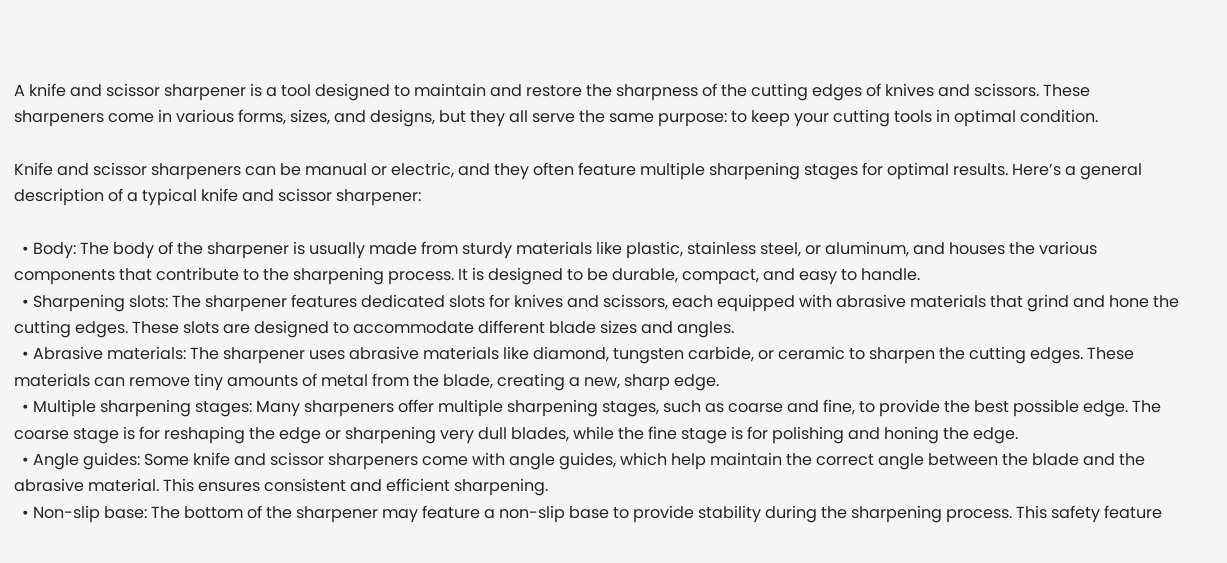A knife and scissor sharpener is a tool designed to maintain and restore the sharpness of the cutting edges of knives and scissors. These sharpeners come in various forms, sizes, and designs, but they all serve the same purpose: to keep your cutting tools in optimal condition.

Knife and scissor sharpeners can be manual or electric, and they often feature multiple sharpening stages for optimal results. Here’s a general description of a typical knife and scissor sharpener:

  • Body: The body of the sharpener is usually made from sturdy materials like plastic, stainless steel, or aluminum, and houses the various components that contribute to the sharpening process. It is designed to be durable, compact, and easy to handle.
  • Sharpening slots: The sharpener features dedicated slots for knives and scissors, each equipped with abrasive materials that grind and hone the cutting edges. These slots are designed to accommodate different blade sizes and angles.
  • Abrasive materials: The sharpener uses abrasive materials like diamond, tungsten carbide, or ceramic to sharpen the cutting edges. These materials can remove tiny amounts of metal from the blade, creating a new, sharp edge.
  • Multiple sharpening stages: Many sharpeners offer multiple sharpening stages, such as coarse and fine, to provide the best possible edge. The coarse stage is for reshaping the edge or sharpening very dull blades, while the fine stage is for polishing and honing the edge.
  • Angle guides: Some knife and scissor sharpeners come with angle guides, which help maintain the correct angle between the blade and the abrasive material. This ensures consistent and efficient sharpening.
  • Non-slip base: The bottom of the sharpener may feature a non-slip base to provide stability during the sharpening process. This safety feature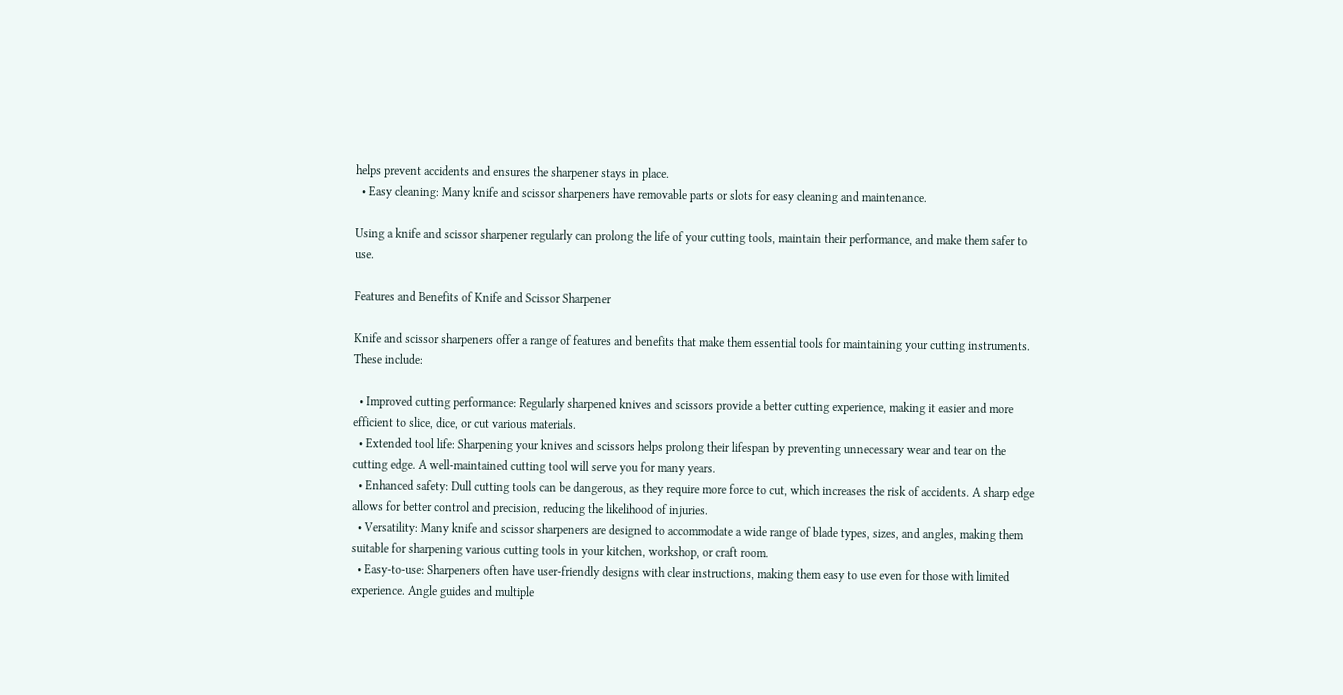helps prevent accidents and ensures the sharpener stays in place.
  • Easy cleaning: Many knife and scissor sharpeners have removable parts or slots for easy cleaning and maintenance.

Using a knife and scissor sharpener regularly can prolong the life of your cutting tools, maintain their performance, and make them safer to use.

Features and Benefits of Knife and Scissor Sharpener

Knife and scissor sharpeners offer a range of features and benefits that make them essential tools for maintaining your cutting instruments. These include:

  • Improved cutting performance: Regularly sharpened knives and scissors provide a better cutting experience, making it easier and more efficient to slice, dice, or cut various materials.
  • Extended tool life: Sharpening your knives and scissors helps prolong their lifespan by preventing unnecessary wear and tear on the cutting edge. A well-maintained cutting tool will serve you for many years.
  • Enhanced safety: Dull cutting tools can be dangerous, as they require more force to cut, which increases the risk of accidents. A sharp edge allows for better control and precision, reducing the likelihood of injuries.
  • Versatility: Many knife and scissor sharpeners are designed to accommodate a wide range of blade types, sizes, and angles, making them suitable for sharpening various cutting tools in your kitchen, workshop, or craft room.
  • Easy-to-use: Sharpeners often have user-friendly designs with clear instructions, making them easy to use even for those with limited experience. Angle guides and multiple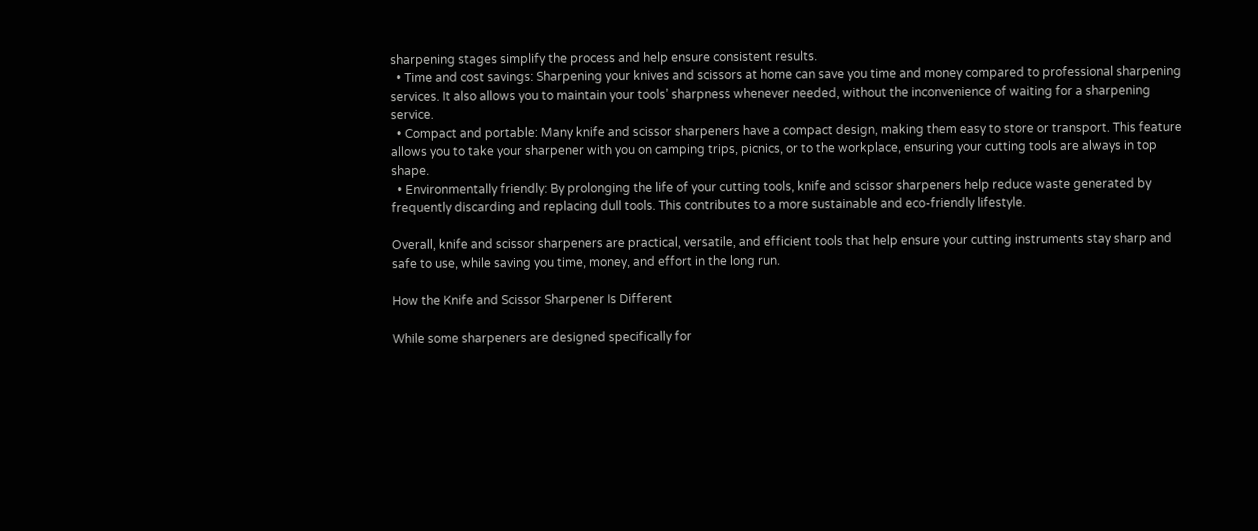sharpening stages simplify the process and help ensure consistent results.
  • Time and cost savings: Sharpening your knives and scissors at home can save you time and money compared to professional sharpening services. It also allows you to maintain your tools’ sharpness whenever needed, without the inconvenience of waiting for a sharpening service.
  • Compact and portable: Many knife and scissor sharpeners have a compact design, making them easy to store or transport. This feature allows you to take your sharpener with you on camping trips, picnics, or to the workplace, ensuring your cutting tools are always in top shape.
  • Environmentally friendly: By prolonging the life of your cutting tools, knife and scissor sharpeners help reduce waste generated by frequently discarding and replacing dull tools. This contributes to a more sustainable and eco-friendly lifestyle.

Overall, knife and scissor sharpeners are practical, versatile, and efficient tools that help ensure your cutting instruments stay sharp and safe to use, while saving you time, money, and effort in the long run.

How the Knife and Scissor Sharpener Is Different

While some sharpeners are designed specifically for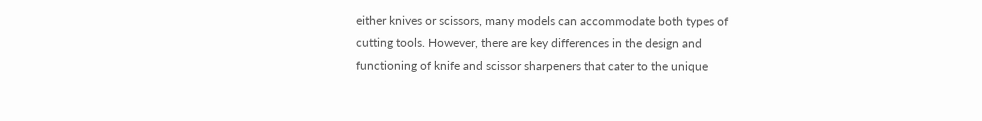either knives or scissors, many models can accommodate both types of cutting tools. However, there are key differences in the design and functioning of knife and scissor sharpeners that cater to the unique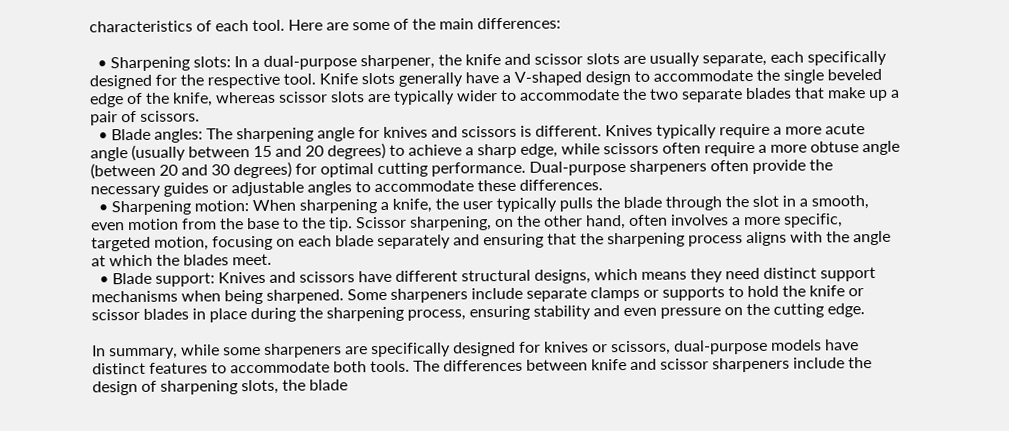characteristics of each tool. Here are some of the main differences:

  • Sharpening slots: In a dual-purpose sharpener, the knife and scissor slots are usually separate, each specifically designed for the respective tool. Knife slots generally have a V-shaped design to accommodate the single beveled edge of the knife, whereas scissor slots are typically wider to accommodate the two separate blades that make up a pair of scissors.
  • Blade angles: The sharpening angle for knives and scissors is different. Knives typically require a more acute angle (usually between 15 and 20 degrees) to achieve a sharp edge, while scissors often require a more obtuse angle (between 20 and 30 degrees) for optimal cutting performance. Dual-purpose sharpeners often provide the necessary guides or adjustable angles to accommodate these differences.
  • Sharpening motion: When sharpening a knife, the user typically pulls the blade through the slot in a smooth, even motion from the base to the tip. Scissor sharpening, on the other hand, often involves a more specific, targeted motion, focusing on each blade separately and ensuring that the sharpening process aligns with the angle at which the blades meet.
  • Blade support: Knives and scissors have different structural designs, which means they need distinct support mechanisms when being sharpened. Some sharpeners include separate clamps or supports to hold the knife or scissor blades in place during the sharpening process, ensuring stability and even pressure on the cutting edge.

In summary, while some sharpeners are specifically designed for knives or scissors, dual-purpose models have distinct features to accommodate both tools. The differences between knife and scissor sharpeners include the design of sharpening slots, the blade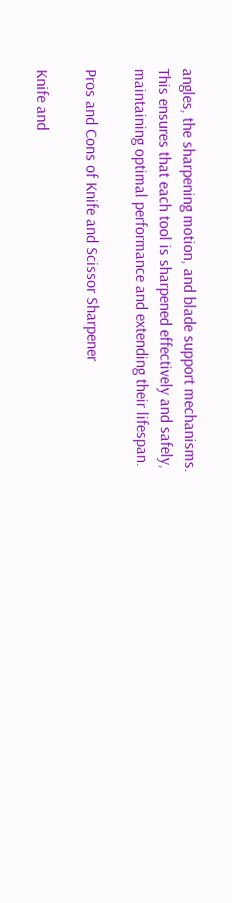angles, the sharpening motion, and blade support mechanisms. This ensures that each tool is sharpened effectively and safely, maintaining optimal performance and extending their lifespan.

Pros and Cons of Knife and Scissor Sharpener

Knife and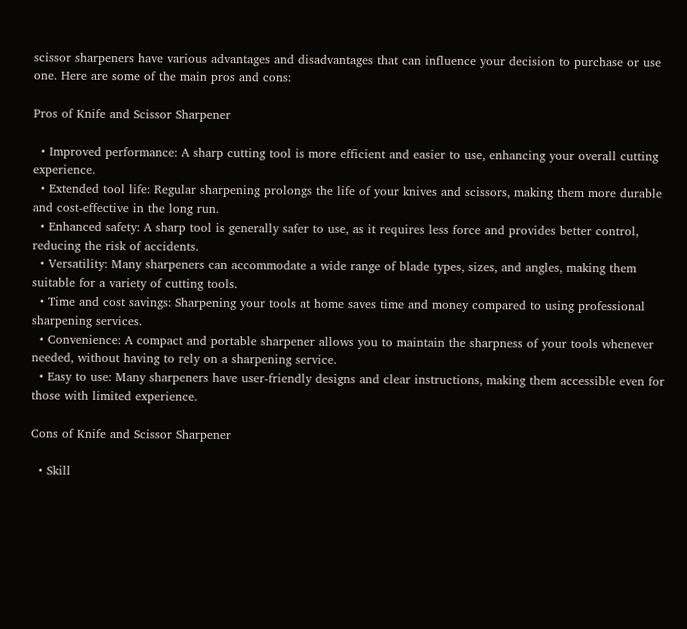scissor sharpeners have various advantages and disadvantages that can influence your decision to purchase or use one. Here are some of the main pros and cons:

Pros of Knife and Scissor Sharpener

  • Improved performance: A sharp cutting tool is more efficient and easier to use, enhancing your overall cutting experience.
  • Extended tool life: Regular sharpening prolongs the life of your knives and scissors, making them more durable and cost-effective in the long run.
  • Enhanced safety: A sharp tool is generally safer to use, as it requires less force and provides better control, reducing the risk of accidents.
  • Versatility: Many sharpeners can accommodate a wide range of blade types, sizes, and angles, making them suitable for a variety of cutting tools.
  • Time and cost savings: Sharpening your tools at home saves time and money compared to using professional sharpening services.
  • Convenience: A compact and portable sharpener allows you to maintain the sharpness of your tools whenever needed, without having to rely on a sharpening service.
  • Easy to use: Many sharpeners have user-friendly designs and clear instructions, making them accessible even for those with limited experience.

Cons of Knife and Scissor Sharpener

  • Skill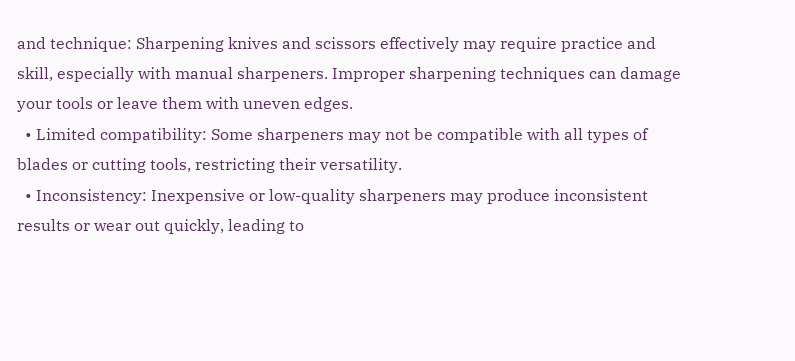and technique: Sharpening knives and scissors effectively may require practice and skill, especially with manual sharpeners. Improper sharpening techniques can damage your tools or leave them with uneven edges.
  • Limited compatibility: Some sharpeners may not be compatible with all types of blades or cutting tools, restricting their versatility.
  • Inconsistency: Inexpensive or low-quality sharpeners may produce inconsistent results or wear out quickly, leading to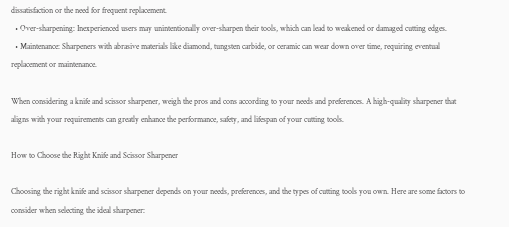dissatisfaction or the need for frequent replacement.
  • Over-sharpening: Inexperienced users may unintentionally over-sharpen their tools, which can lead to weakened or damaged cutting edges.
  • Maintenance: Sharpeners with abrasive materials like diamond, tungsten carbide, or ceramic can wear down over time, requiring eventual replacement or maintenance.

When considering a knife and scissor sharpener, weigh the pros and cons according to your needs and preferences. A high-quality sharpener that aligns with your requirements can greatly enhance the performance, safety, and lifespan of your cutting tools.

How to Choose the Right Knife and Scissor Sharpener

Choosing the right knife and scissor sharpener depends on your needs, preferences, and the types of cutting tools you own. Here are some factors to consider when selecting the ideal sharpener: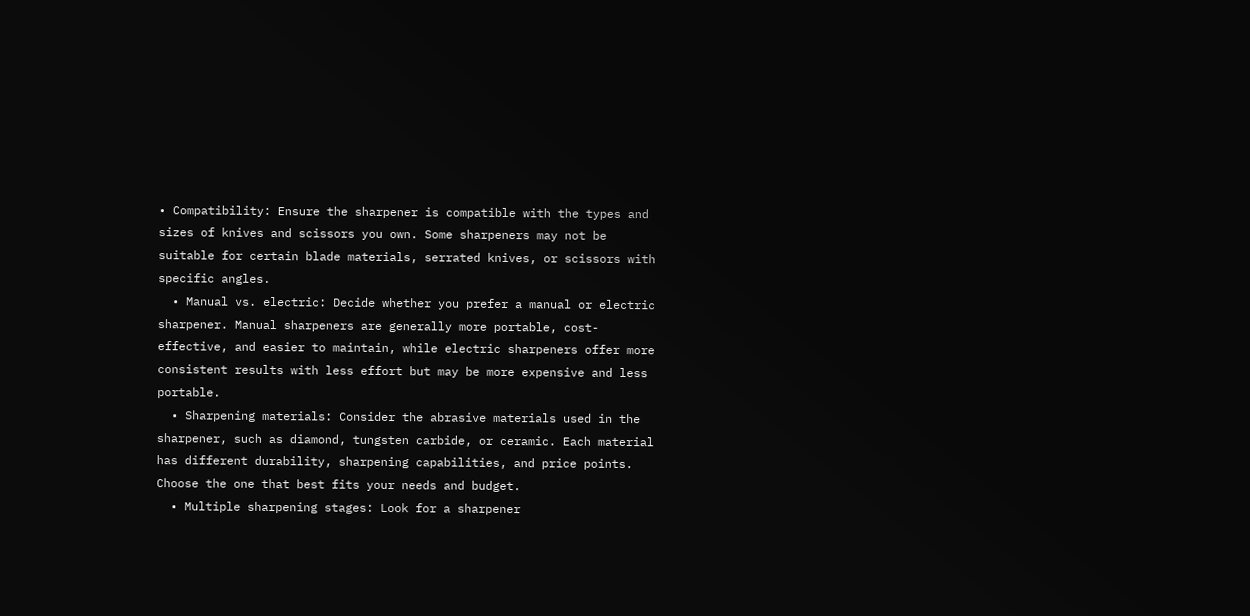• Compatibility: Ensure the sharpener is compatible with the types and sizes of knives and scissors you own. Some sharpeners may not be suitable for certain blade materials, serrated knives, or scissors with specific angles.
  • Manual vs. electric: Decide whether you prefer a manual or electric sharpener. Manual sharpeners are generally more portable, cost-effective, and easier to maintain, while electric sharpeners offer more consistent results with less effort but may be more expensive and less portable.
  • Sharpening materials: Consider the abrasive materials used in the sharpener, such as diamond, tungsten carbide, or ceramic. Each material has different durability, sharpening capabilities, and price points. Choose the one that best fits your needs and budget.
  • Multiple sharpening stages: Look for a sharpener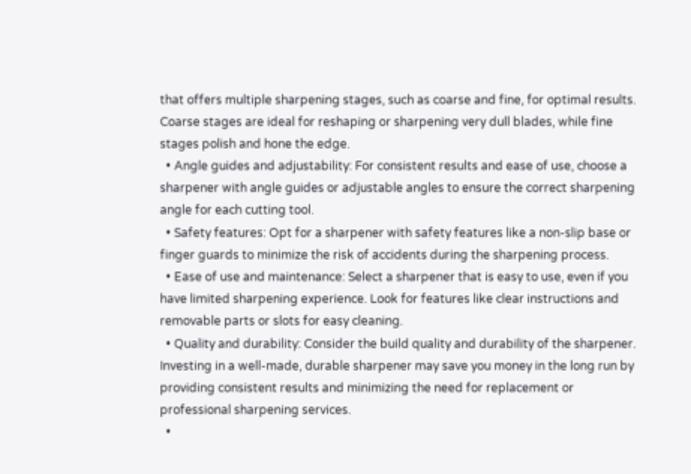that offers multiple sharpening stages, such as coarse and fine, for optimal results. Coarse stages are ideal for reshaping or sharpening very dull blades, while fine stages polish and hone the edge.
  • Angle guides and adjustability: For consistent results and ease of use, choose a sharpener with angle guides or adjustable angles to ensure the correct sharpening angle for each cutting tool.
  • Safety features: Opt for a sharpener with safety features like a non-slip base or finger guards to minimize the risk of accidents during the sharpening process.
  • Ease of use and maintenance: Select a sharpener that is easy to use, even if you have limited sharpening experience. Look for features like clear instructions and removable parts or slots for easy cleaning.
  • Quality and durability: Consider the build quality and durability of the sharpener. Investing in a well-made, durable sharpener may save you money in the long run by providing consistent results and minimizing the need for replacement or professional sharpening services.
  •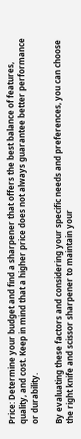Price: Determine your budget and find a sharpener that offers the best balance of features, quality, and cost. Keep in mind that a higher price does not always guarantee better performance or durability.

By evaluating these factors and considering your specific needs and preferences, you can choose the right knife and scissor sharpener to maintain your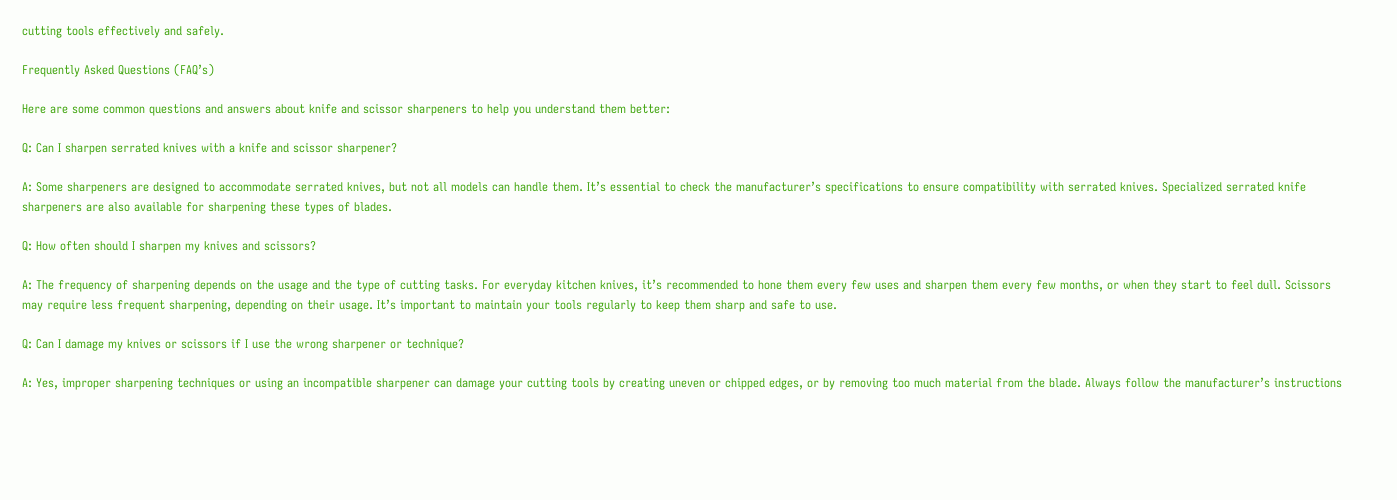cutting tools effectively and safely.

Frequently Asked Questions (FAQ’s)

Here are some common questions and answers about knife and scissor sharpeners to help you understand them better:

Q: Can I sharpen serrated knives with a knife and scissor sharpener?

A: Some sharpeners are designed to accommodate serrated knives, but not all models can handle them. It’s essential to check the manufacturer’s specifications to ensure compatibility with serrated knives. Specialized serrated knife sharpeners are also available for sharpening these types of blades.

Q: How often should I sharpen my knives and scissors?

A: The frequency of sharpening depends on the usage and the type of cutting tasks. For everyday kitchen knives, it’s recommended to hone them every few uses and sharpen them every few months, or when they start to feel dull. Scissors may require less frequent sharpening, depending on their usage. It’s important to maintain your tools regularly to keep them sharp and safe to use.

Q: Can I damage my knives or scissors if I use the wrong sharpener or technique?

A: Yes, improper sharpening techniques or using an incompatible sharpener can damage your cutting tools by creating uneven or chipped edges, or by removing too much material from the blade. Always follow the manufacturer’s instructions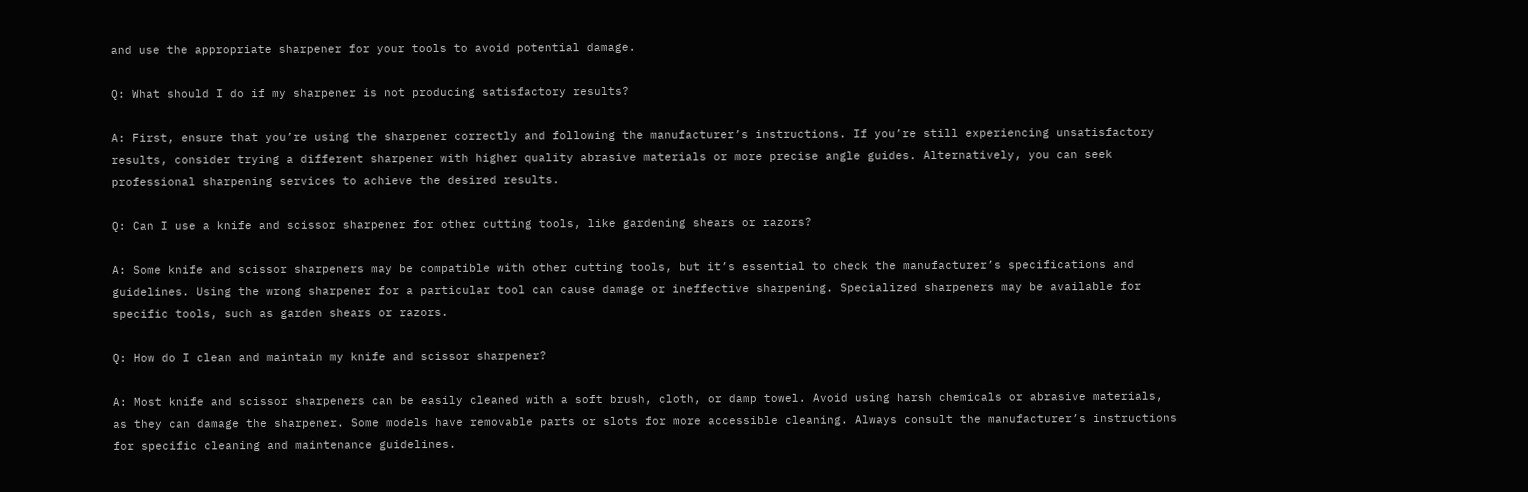and use the appropriate sharpener for your tools to avoid potential damage.

Q: What should I do if my sharpener is not producing satisfactory results?

A: First, ensure that you’re using the sharpener correctly and following the manufacturer’s instructions. If you’re still experiencing unsatisfactory results, consider trying a different sharpener with higher quality abrasive materials or more precise angle guides. Alternatively, you can seek professional sharpening services to achieve the desired results.

Q: Can I use a knife and scissor sharpener for other cutting tools, like gardening shears or razors?

A: Some knife and scissor sharpeners may be compatible with other cutting tools, but it’s essential to check the manufacturer’s specifications and guidelines. Using the wrong sharpener for a particular tool can cause damage or ineffective sharpening. Specialized sharpeners may be available for specific tools, such as garden shears or razors.

Q: How do I clean and maintain my knife and scissor sharpener?

A: Most knife and scissor sharpeners can be easily cleaned with a soft brush, cloth, or damp towel. Avoid using harsh chemicals or abrasive materials, as they can damage the sharpener. Some models have removable parts or slots for more accessible cleaning. Always consult the manufacturer’s instructions for specific cleaning and maintenance guidelines.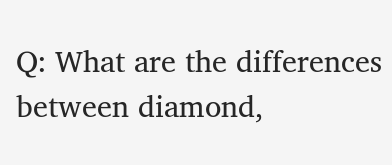Q: What are the differences between diamond,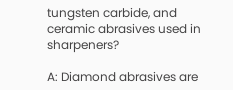tungsten carbide, and ceramic abrasives used in sharpeners?

A: Diamond abrasives are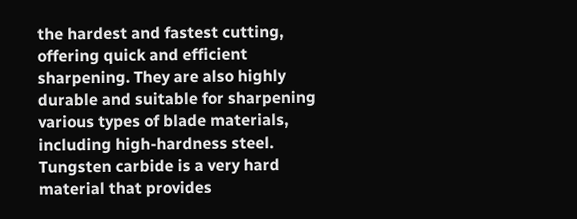the hardest and fastest cutting, offering quick and efficient sharpening. They are also highly durable and suitable for sharpening various types of blade materials, including high-hardness steel. Tungsten carbide is a very hard material that provides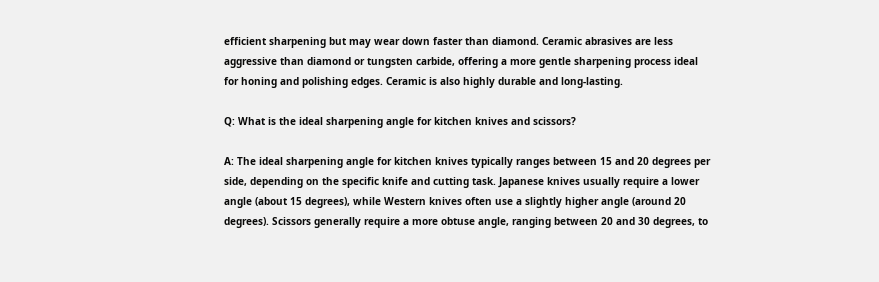efficient sharpening but may wear down faster than diamond. Ceramic abrasives are less aggressive than diamond or tungsten carbide, offering a more gentle sharpening process ideal for honing and polishing edges. Ceramic is also highly durable and long-lasting.

Q: What is the ideal sharpening angle for kitchen knives and scissors?

A: The ideal sharpening angle for kitchen knives typically ranges between 15 and 20 degrees per side, depending on the specific knife and cutting task. Japanese knives usually require a lower angle (about 15 degrees), while Western knives often use a slightly higher angle (around 20 degrees). Scissors generally require a more obtuse angle, ranging between 20 and 30 degrees, to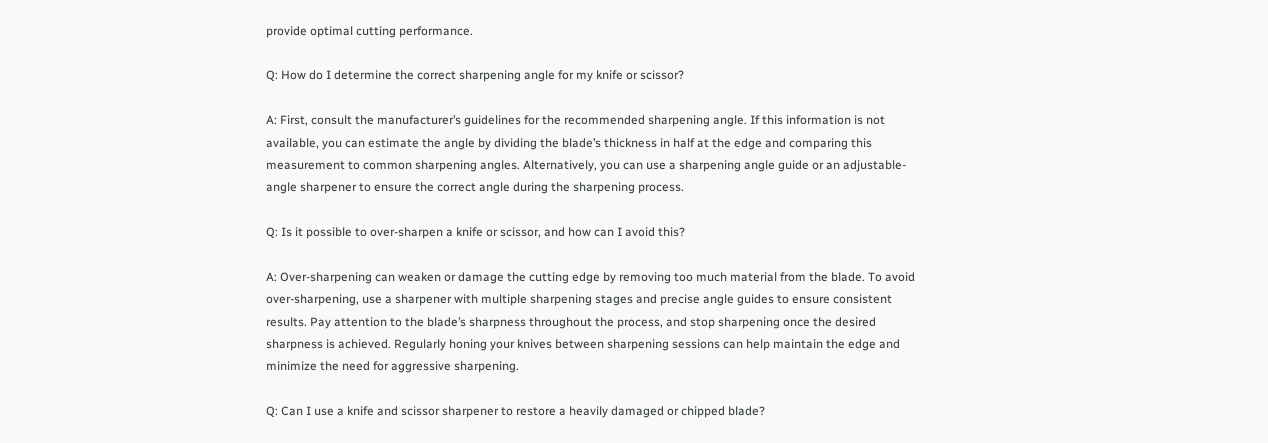provide optimal cutting performance.

Q: How do I determine the correct sharpening angle for my knife or scissor?

A: First, consult the manufacturer’s guidelines for the recommended sharpening angle. If this information is not available, you can estimate the angle by dividing the blade’s thickness in half at the edge and comparing this measurement to common sharpening angles. Alternatively, you can use a sharpening angle guide or an adjustable-angle sharpener to ensure the correct angle during the sharpening process.

Q: Is it possible to over-sharpen a knife or scissor, and how can I avoid this?

A: Over-sharpening can weaken or damage the cutting edge by removing too much material from the blade. To avoid over-sharpening, use a sharpener with multiple sharpening stages and precise angle guides to ensure consistent results. Pay attention to the blade’s sharpness throughout the process, and stop sharpening once the desired sharpness is achieved. Regularly honing your knives between sharpening sessions can help maintain the edge and minimize the need for aggressive sharpening.

Q: Can I use a knife and scissor sharpener to restore a heavily damaged or chipped blade?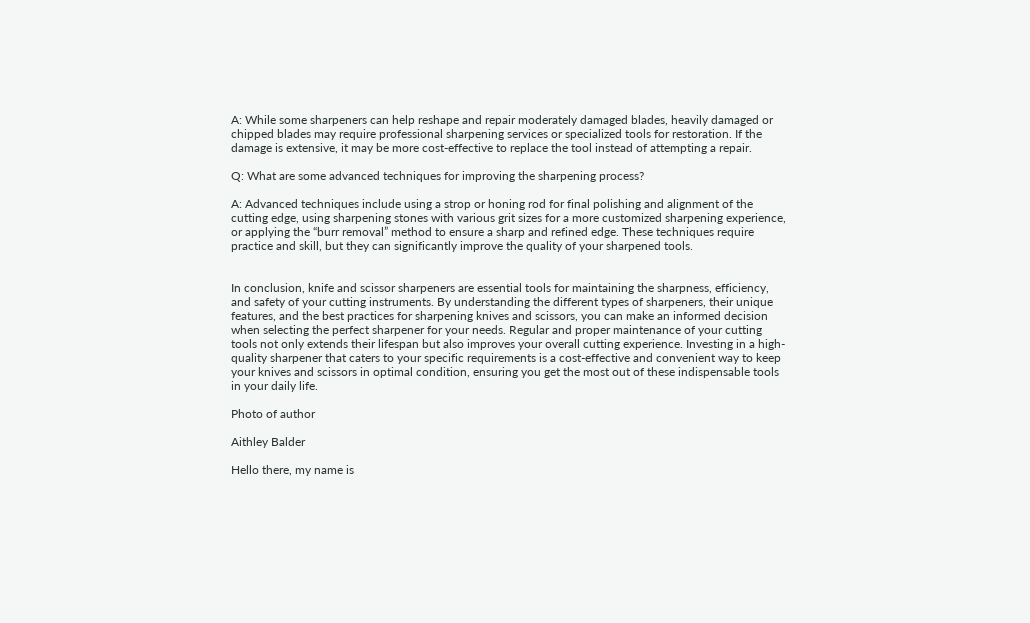A: While some sharpeners can help reshape and repair moderately damaged blades, heavily damaged or chipped blades may require professional sharpening services or specialized tools for restoration. If the damage is extensive, it may be more cost-effective to replace the tool instead of attempting a repair.

Q: What are some advanced techniques for improving the sharpening process?

A: Advanced techniques include using a strop or honing rod for final polishing and alignment of the cutting edge, using sharpening stones with various grit sizes for a more customized sharpening experience, or applying the “burr removal” method to ensure a sharp and refined edge. These techniques require practice and skill, but they can significantly improve the quality of your sharpened tools.


In conclusion, knife and scissor sharpeners are essential tools for maintaining the sharpness, efficiency, and safety of your cutting instruments. By understanding the different types of sharpeners, their unique features, and the best practices for sharpening knives and scissors, you can make an informed decision when selecting the perfect sharpener for your needs. Regular and proper maintenance of your cutting tools not only extends their lifespan but also improves your overall cutting experience. Investing in a high-quality sharpener that caters to your specific requirements is a cost-effective and convenient way to keep your knives and scissors in optimal condition, ensuring you get the most out of these indispensable tools in your daily life.

Photo of author

Aithley Balder

Hello there, my name is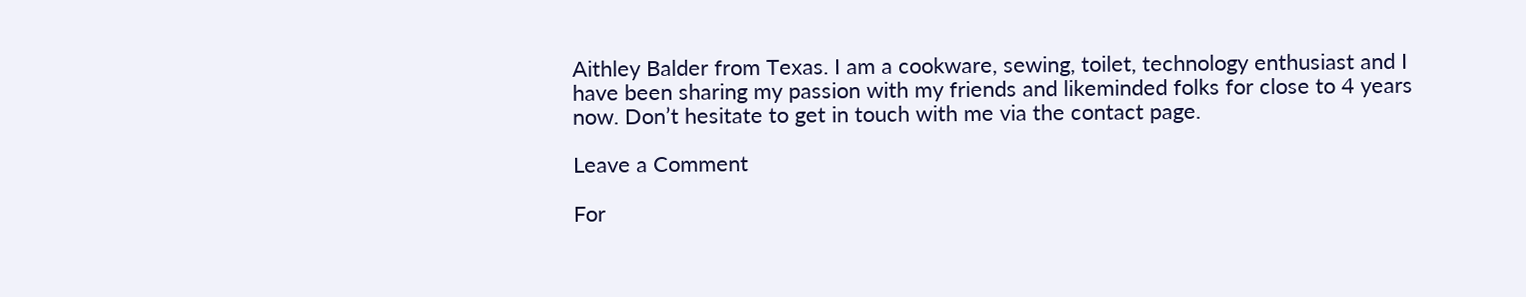Aithley Balder from Texas. I am a cookware, sewing, toilet, technology enthusiast and I have been sharing my passion with my friends and likeminded folks for close to 4 years now. Don’t hesitate to get in touch with me via the contact page.

Leave a Comment

For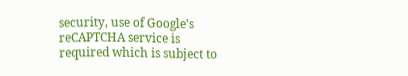security, use of Google's reCAPTCHA service is required which is subject to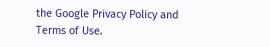the Google Privacy Policy and Terms of Use.